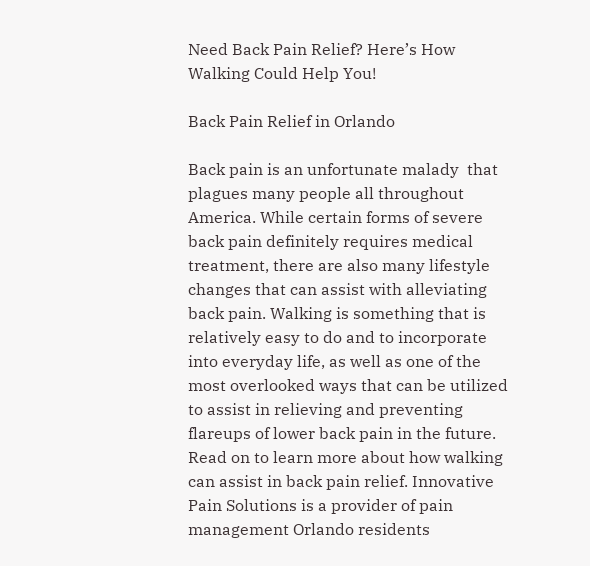Need Back Pain Relief? Here’s How Walking Could Help You!

Back Pain Relief in Orlando

Back pain is an unfortunate malady  that plagues many people all throughout America. While certain forms of severe back pain definitely requires medical treatment, there are also many lifestyle changes that can assist with alleviating back pain. Walking is something that is relatively easy to do and to incorporate into everyday life, as well as one of the most overlooked ways that can be utilized to assist in relieving and preventing flareups of lower back pain in the future. Read on to learn more about how walking can assist in back pain relief. Innovative Pain Solutions is a provider of pain management Orlando residents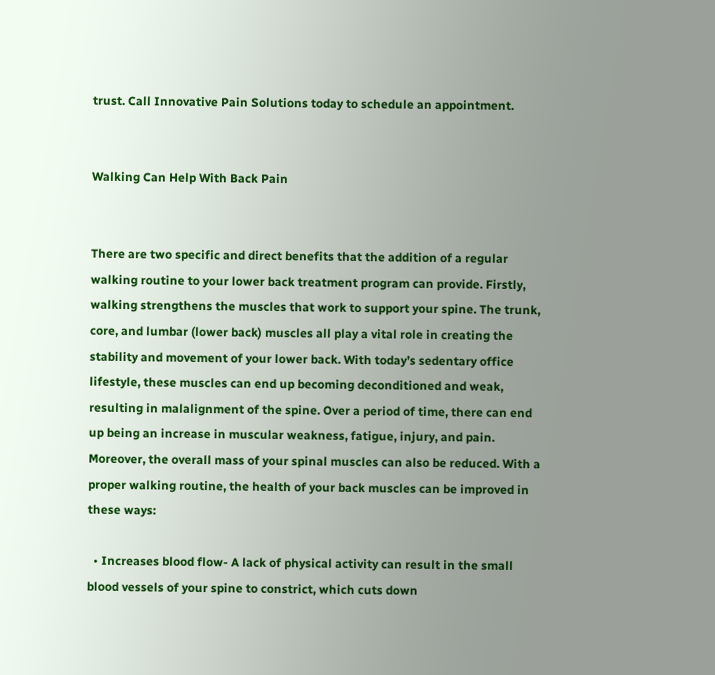trust. Call Innovative Pain Solutions today to schedule an appointment.


Walking Can Help With Back Pain


There are two specific and direct benefits that the addition of a regular walking routine to your lower back treatment program can provide. Firstly, walking strengthens the muscles that work to support your spine. The trunk, core, and lumbar (lower back) muscles all play a vital role in creating the stability and movement of your lower back. With today’s sedentary office lifestyle, these muscles can end up becoming deconditioned and weak, resulting in malalignment of the spine. Over a period of time, there can end up being an increase in muscular weakness, fatigue, injury, and pain. Moreover, the overall mass of your spinal muscles can also be reduced. With a proper walking routine, the health of your back muscles can be improved in these ways:

  • Increases blood flow- A lack of physical activity can result in the small blood vessels of your spine to constrict, which cuts down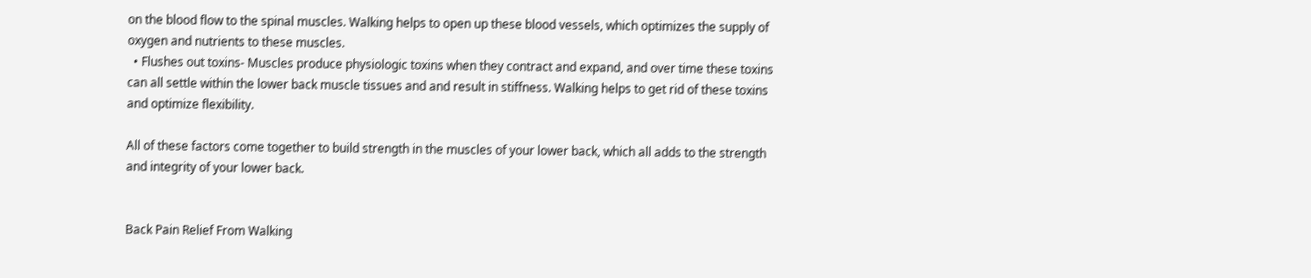on the blood flow to the spinal muscles. Walking helps to open up these blood vessels, which optimizes the supply of oxygen and nutrients to these muscles.
  • Flushes out toxins- Muscles produce physiologic toxins when they contract and expand, and over time these toxins can all settle within the lower back muscle tissues and and result in stiffness. Walking helps to get rid of these toxins and optimize flexibility.

All of these factors come together to build strength in the muscles of your lower back, which all adds to the strength and integrity of your lower back.


Back Pain Relief From Walking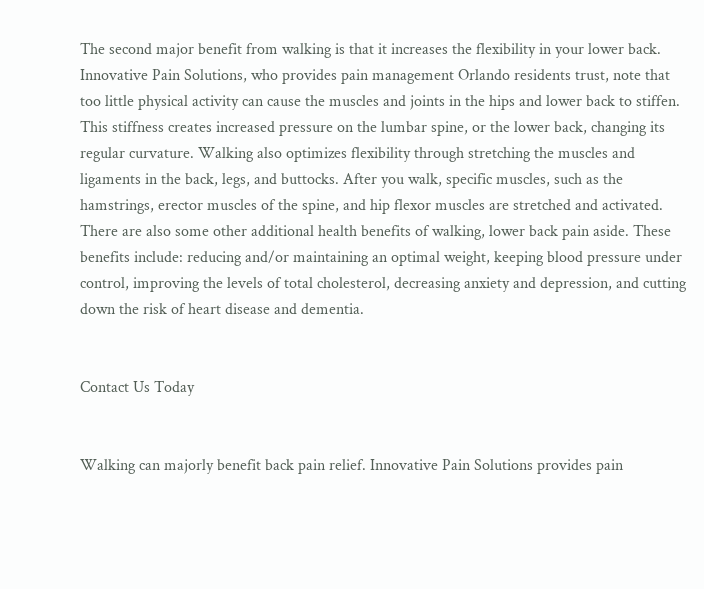The second major benefit from walking is that it increases the flexibility in your lower back. Innovative Pain Solutions, who provides pain management Orlando residents trust, note that too little physical activity can cause the muscles and joints in the hips and lower back to stiffen. This stiffness creates increased pressure on the lumbar spine, or the lower back, changing its regular curvature. Walking also optimizes flexibility through stretching the muscles and ligaments in the back, legs, and buttocks. After you walk, specific muscles, such as the hamstrings, erector muscles of the spine, and hip flexor muscles are stretched and activated. There are also some other additional health benefits of walking, lower back pain aside. These benefits include: reducing and/or maintaining an optimal weight, keeping blood pressure under control, improving the levels of total cholesterol, decreasing anxiety and depression, and cutting down the risk of heart disease and dementia.


Contact Us Today


Walking can majorly benefit back pain relief. Innovative Pain Solutions provides pain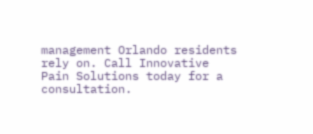management Orlando residents rely on. Call Innovative Pain Solutions today for a consultation.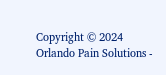Copyright © 2024 Orlando Pain Solutions -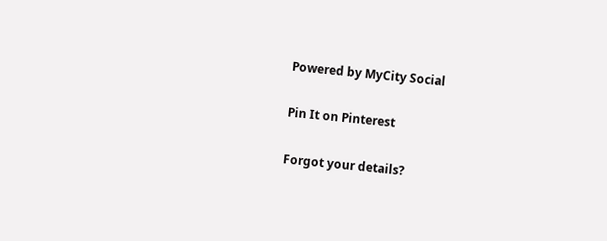Powered by MyCity Social

Pin It on Pinterest

Forgot your details?